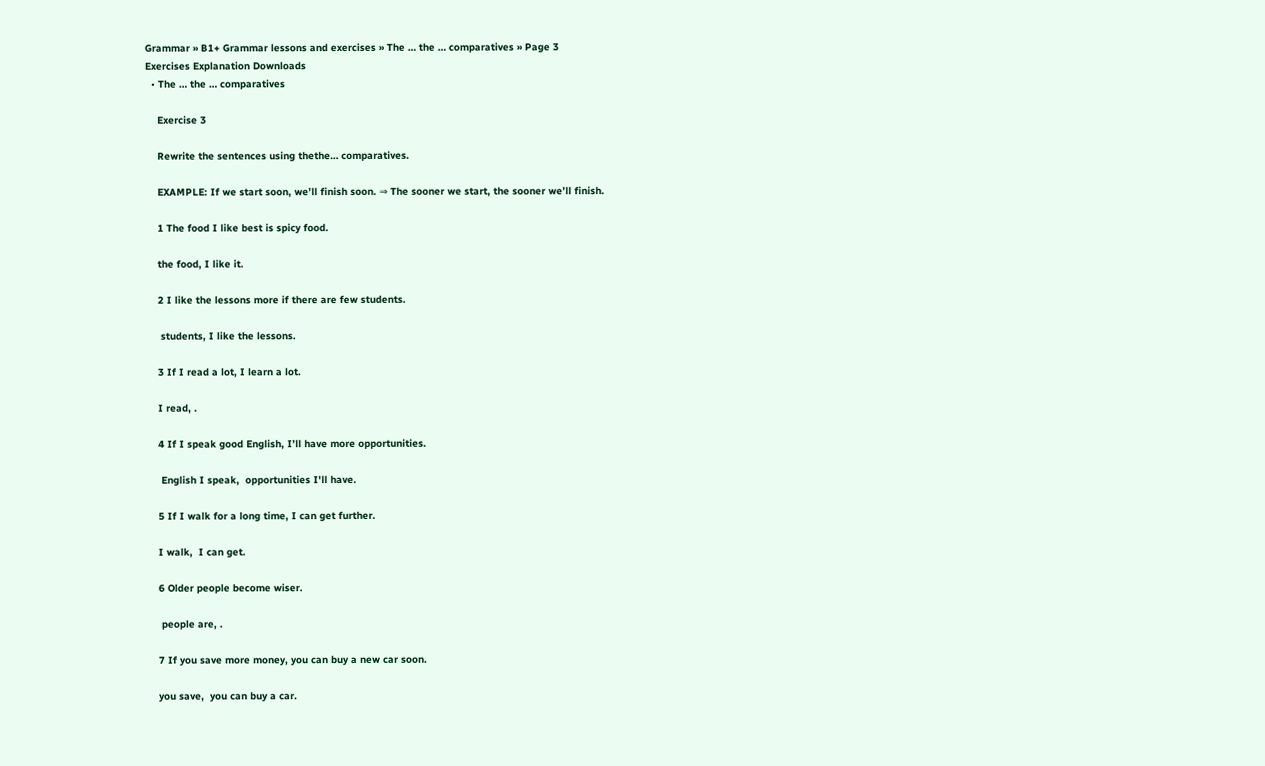Grammar » B1+ Grammar lessons and exercises » The … the … comparatives » Page 3
Exercises Explanation Downloads
  • The … the … comparatives

    Exercise 3

    Rewrite the sentences using thethe… comparatives.

    EXAMPLE: If we start soon, we’ll finish soon. ⇒ The sooner we start, the sooner we’ll finish.

    1 The food I like best is spicy food.

    the food, I like it.

    2 I like the lessons more if there are few students.

     students, I like the lessons.

    3 If I read a lot, I learn a lot.

    I read, .

    4 If I speak good English, I’ll have more opportunities.

     English I speak,  opportunities I'll have.

    5 If I walk for a long time, I can get further.

    I walk,  I can get.

    6 Older people become wiser.

     people are, .

    7 If you save more money, you can buy a new car soon.

    you save,  you can buy a car.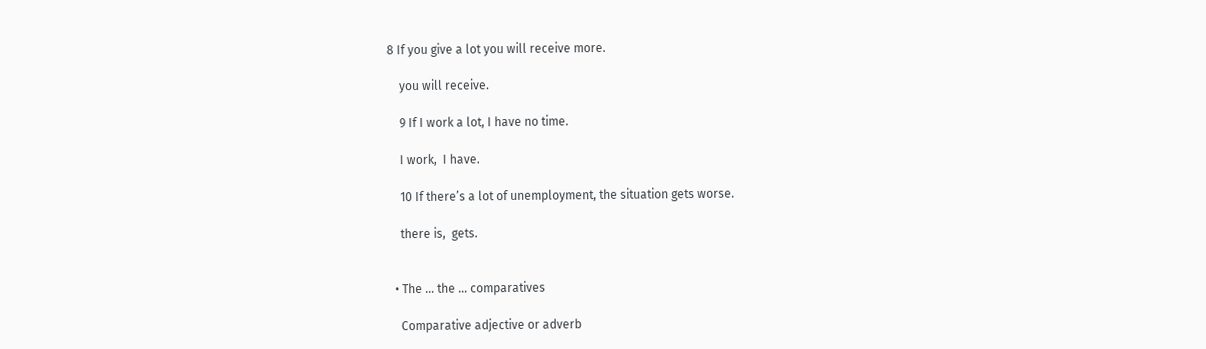8 If you give a lot you will receive more.

    you will receive.

    9 If I work a lot, I have no time.

    I work,  I have.

    10 If there’s a lot of unemployment, the situation gets worse.

    there is,  gets.


  • The … the … comparatives

    Comparative adjective or adverb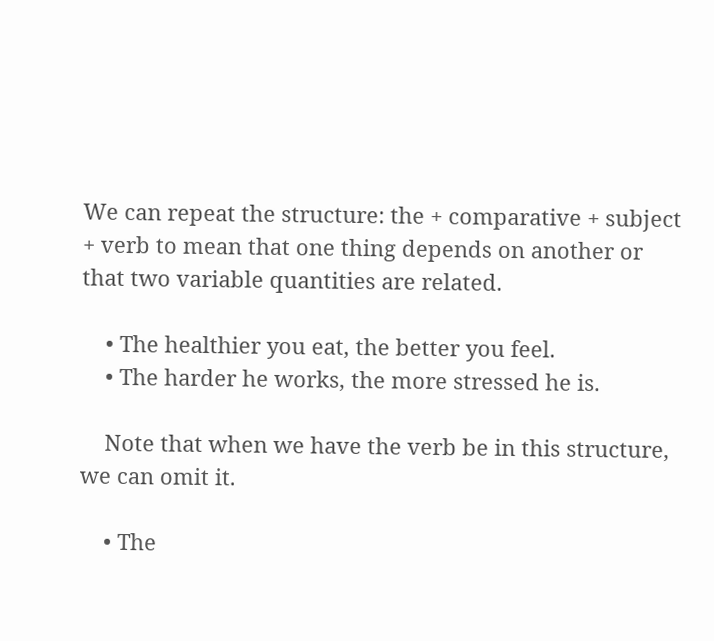We can repeat the structure: the + comparative + subject + verb to mean that one thing depends on another or that two variable quantities are related.

    • The healthier you eat, the better you feel.
    • The harder he works, the more stressed he is.

    Note that when we have the verb be in this structure, we can omit it.

    • The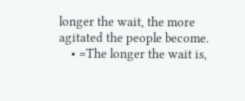longer the wait, the more agitated the people become.
    • =The longer the wait is,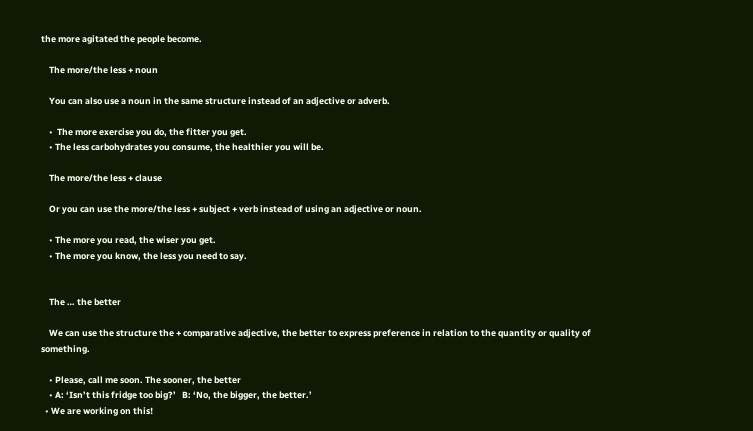the more agitated the people become.

    The more/the less + noun

    You can also use a noun in the same structure instead of an adjective or adverb.

    •  The more exercise you do, the fitter you get.
    • The less carbohydrates you consume, the healthier you will be.

    The more/the less + clause

    Or you can use the more/the less + subject + verb instead of using an adjective or noun.

    • The more you read, the wiser you get.
    • The more you know, the less you need to say.


    The … the better

    We can use the structure the + comparative adjective, the better to express preference in relation to the quantity or quality of something.

    • Please, call me soon. The sooner, the better
    • A: ‘Isn’t this fridge too big?’   B: ‘No, the bigger, the better.’
  • We are working on this!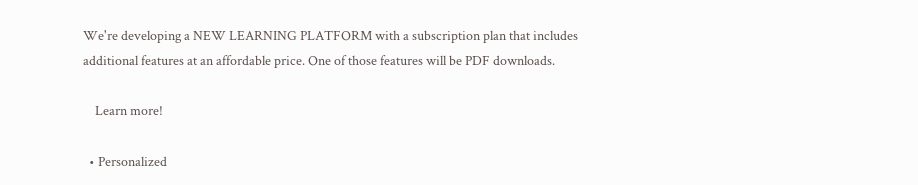We're developing a NEW LEARNING PLATFORM with a subscription plan that includes additional features at an affordable price. One of those features will be PDF downloads.

    Learn more!

  • Personalized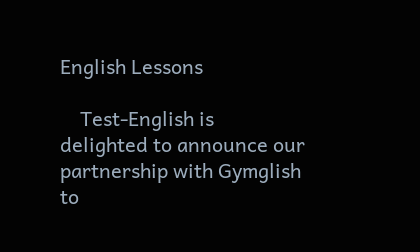English Lessons

    Test-English is delighted to announce our partnership with Gymglish to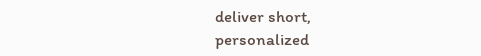deliver short, personalized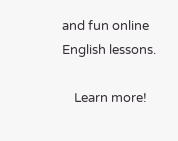and fun online English lessons.

    Learn more!